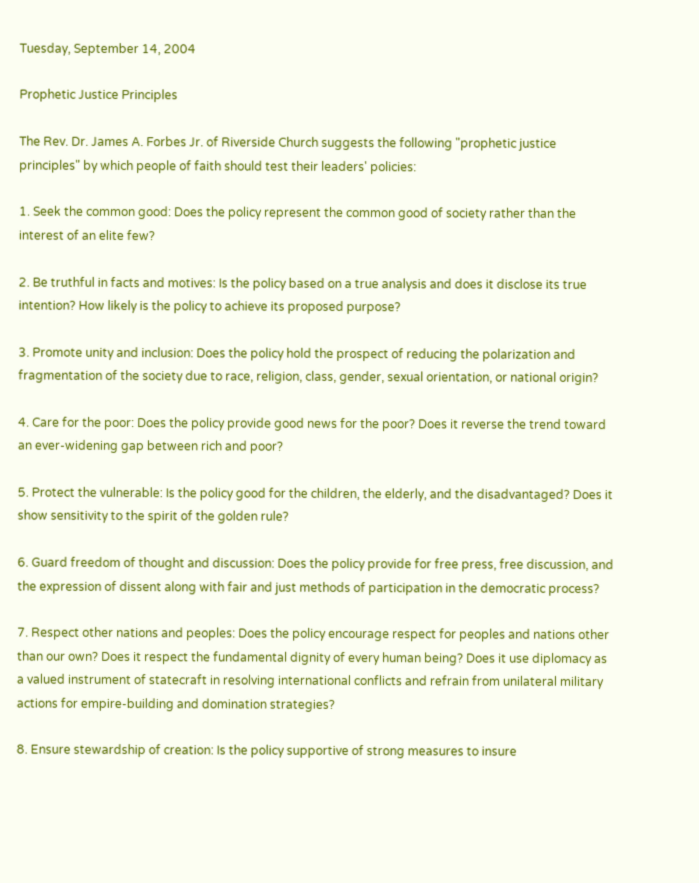Tuesday, September 14, 2004

Prophetic Justice Principles

The Rev. Dr. James A. Forbes Jr. of Riverside Church suggests the following "prophetic justice principles" by which people of faith should test their leaders' policies:

1. Seek the common good: Does the policy represent the common good of society rather than the interest of an elite few?

2. Be truthful in facts and motives: Is the policy based on a true analysis and does it disclose its true intention? How likely is the policy to achieve its proposed purpose?

3. Promote unity and inclusion: Does the policy hold the prospect of reducing the polarization and fragmentation of the society due to race, religion, class, gender, sexual orientation, or national origin?

4. Care for the poor: Does the policy provide good news for the poor? Does it reverse the trend toward an ever-widening gap between rich and poor?

5. Protect the vulnerable: Is the policy good for the children, the elderly, and the disadvantaged? Does it show sensitivity to the spirit of the golden rule?

6. Guard freedom of thought and discussion: Does the policy provide for free press, free discussion, and the expression of dissent along with fair and just methods of participation in the democratic process?

7. Respect other nations and peoples: Does the policy encourage respect for peoples and nations other than our own? Does it respect the fundamental dignity of every human being? Does it use diplomacy as a valued instrument of statecraft in resolving international conflicts and refrain from unilateral military actions for empire-building and domination strategies?

8. Ensure stewardship of creation: Is the policy supportive of strong measures to insure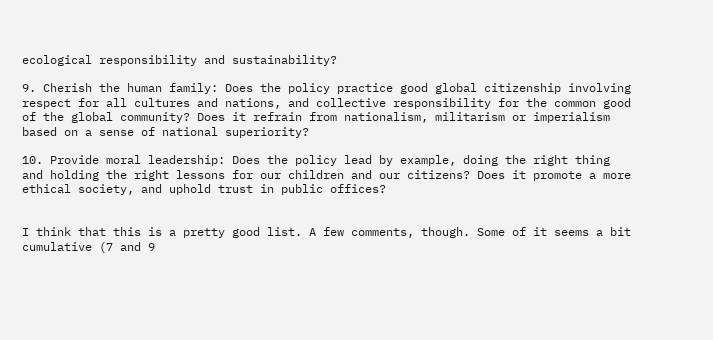ecological responsibility and sustainability?

9. Cherish the human family: Does the policy practice good global citizenship involving respect for all cultures and nations, and collective responsibility for the common good of the global community? Does it refrain from nationalism, militarism or imperialism based on a sense of national superiority?

10. Provide moral leadership: Does the policy lead by example, doing the right thing and holding the right lessons for our children and our citizens? Does it promote a more ethical society, and uphold trust in public offices?


I think that this is a pretty good list. A few comments, though. Some of it seems a bit cumulative (7 and 9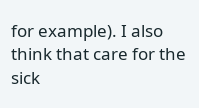for example). I also think that care for the sick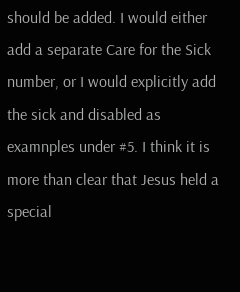should be added. I would either add a separate Care for the Sick number, or I would explicitly add the sick and disabled as examnples under #5. I think it is more than clear that Jesus held a special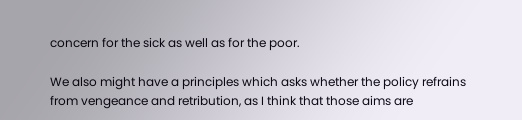concern for the sick as well as for the poor.

We also might have a principles which asks whether the policy refrains from vengeance and retribution, as I think that those aims are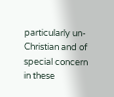particularly un-Christian and of special concern in these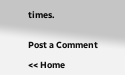times.


Post a Comment

<< Home